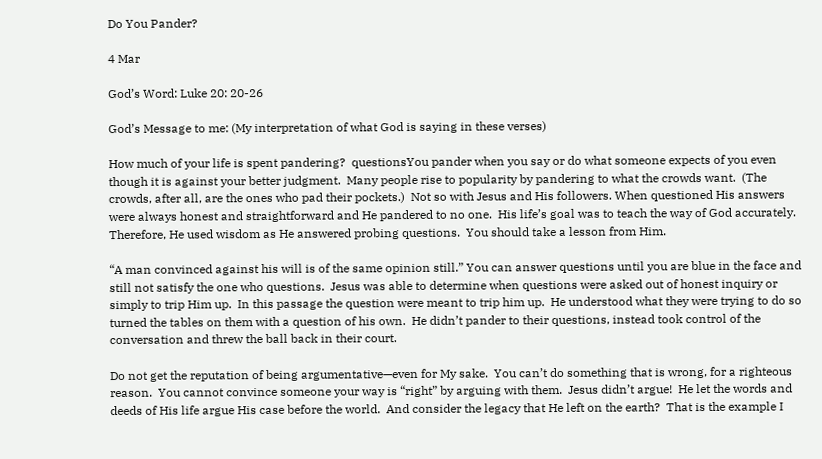Do You Pander?

4 Mar

God’s Word: Luke 20: 20-26

God’s Message to me: (My interpretation of what God is saying in these verses)

How much of your life is spent pandering?  questionsYou pander when you say or do what someone expects of you even though it is against your better judgment.  Many people rise to popularity by pandering to what the crowds want.  (The crowds, after all, are the ones who pad their pockets.)  Not so with Jesus and His followers. When questioned His answers were always honest and straightforward and He pandered to no one.  His life’s goal was to teach the way of God accurately.  Therefore, He used wisdom as He answered probing questions.  You should take a lesson from Him.

“A man convinced against his will is of the same opinion still.” You can answer questions until you are blue in the face and still not satisfy the one who questions.  Jesus was able to determine when questions were asked out of honest inquiry or simply to trip Him up.  In this passage the question were meant to trip him up.  He understood what they were trying to do so turned the tables on them with a question of his own.  He didn’t pander to their questions, instead took control of the conversation and threw the ball back in their court.

Do not get the reputation of being argumentative—even for My sake.  You can’t do something that is wrong, for a righteous reason.  You cannot convince someone your way is “right” by arguing with them.  Jesus didn’t argue!  He let the words and deeds of His life argue His case before the world.  And consider the legacy that He left on the earth?  That is the example I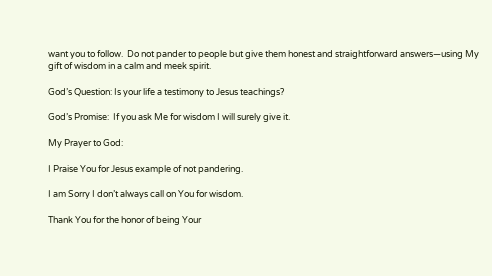want you to follow.  Do not pander to people but give them honest and straightforward answers—using My gift of wisdom in a calm and meek spirit.

God’s Question: Is your life a testimony to Jesus teachings?

God’s Promise:  If you ask Me for wisdom I will surely give it.

My Prayer to God:

I Praise You for Jesus example of not pandering.

I am Sorry I don’t always call on You for wisdom.

Thank You for the honor of being Your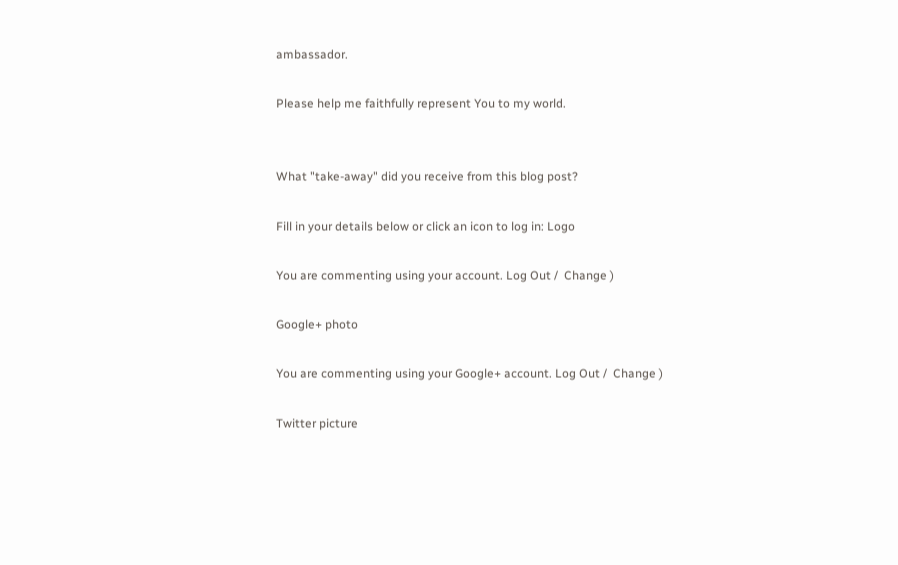ambassador.

Please help me faithfully represent You to my world.


What "take-away" did you receive from this blog post?

Fill in your details below or click an icon to log in: Logo

You are commenting using your account. Log Out /  Change )

Google+ photo

You are commenting using your Google+ account. Log Out /  Change )

Twitter picture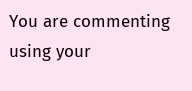You are commenting using your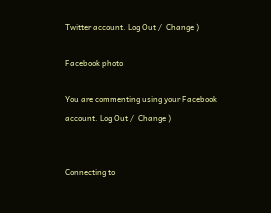Twitter account. Log Out /  Change )

Facebook photo

You are commenting using your Facebook account. Log Out /  Change )


Connecting to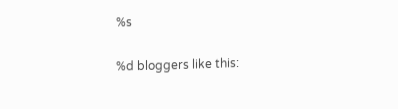%s

%d bloggers like this: